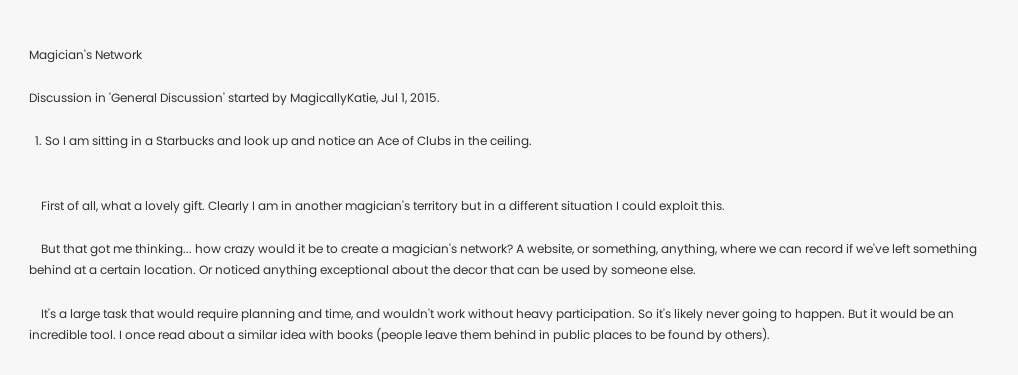Magician's Network

Discussion in 'General Discussion' started by MagicallyKatie, Jul 1, 2015.

  1. So I am sitting in a Starbucks and look up and notice an Ace of Clubs in the ceiling.


    First of all, what a lovely gift. Clearly I am in another magician's territory but in a different situation I could exploit this.

    But that got me thinking... how crazy would it be to create a magician's network? A website, or something, anything, where we can record if we've left something behind at a certain location. Or noticed anything exceptional about the decor that can be used by someone else.

    It's a large task that would require planning and time, and wouldn't work without heavy participation. So it's likely never going to happen. But it would be an incredible tool. I once read about a similar idea with books (people leave them behind in public places to be found by others).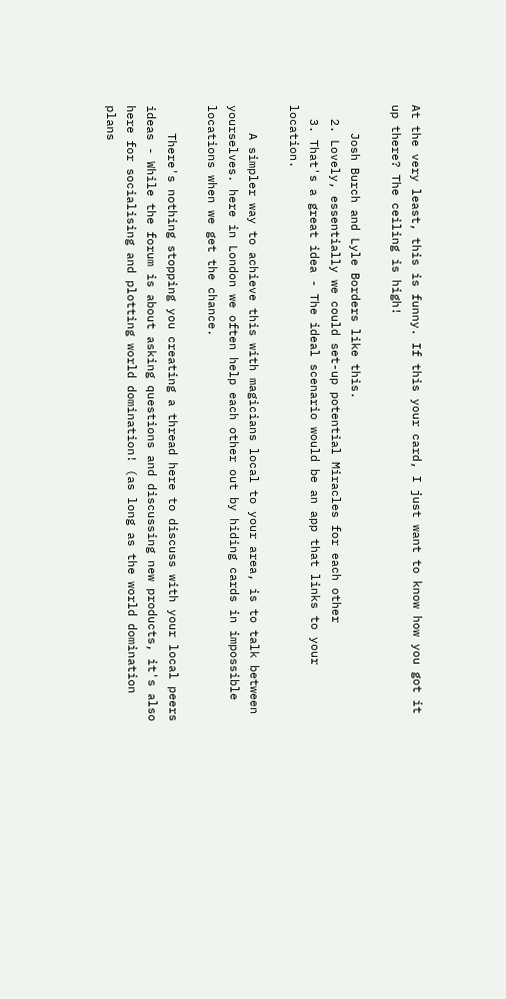At the very least, this is funny. If this your card, I just want to know how you got it up there? The ceiling is high!

    Josh Burch and Lyle Borders like this.
  2. Lovely, essentially we could set-up potential Miracles for each other
  3. That's a great idea - The ideal scenario would be an app that links to your location.

    A simpler way to achieve this with magicians local to your area, is to talk between yourselves. here in London we often help each other out by hiding cards in impossible locations when we get the chance.

    There's nothing stopping you creating a thread here to discuss with your local peers ideas - While the forum is about asking questions and discussing new products, it's also here for socialising and plotting world domination! (as long as the world domination plans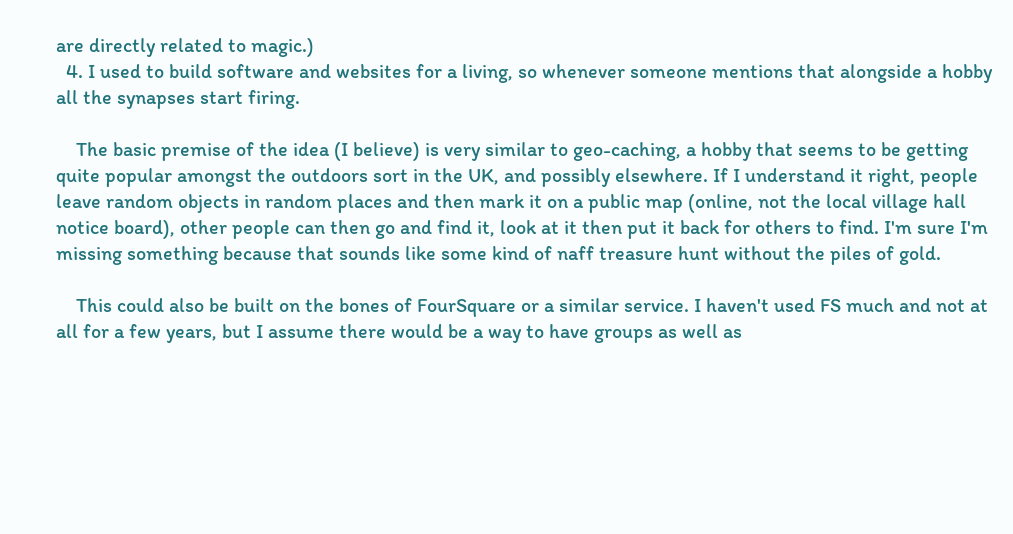are directly related to magic.)
  4. I used to build software and websites for a living, so whenever someone mentions that alongside a hobby all the synapses start firing.

    The basic premise of the idea (I believe) is very similar to geo-caching, a hobby that seems to be getting quite popular amongst the outdoors sort in the UK, and possibly elsewhere. If I understand it right, people leave random objects in random places and then mark it on a public map (online, not the local village hall notice board), other people can then go and find it, look at it then put it back for others to find. I'm sure I'm missing something because that sounds like some kind of naff treasure hunt without the piles of gold.

    This could also be built on the bones of FourSquare or a similar service. I haven't used FS much and not at all for a few years, but I assume there would be a way to have groups as well as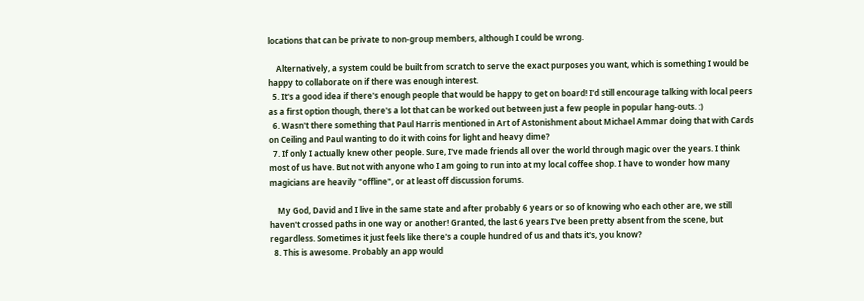locations that can be private to non-group members, although I could be wrong.

    Alternatively, a system could be built from scratch to serve the exact purposes you want, which is something I would be happy to collaborate on if there was enough interest.
  5. It's a good idea if there's enough people that would be happy to get on board! I'd still encourage talking with local peers as a first option though, there's a lot that can be worked out between just a few people in popular hang-outs. :)
  6. Wasn't there something that Paul Harris mentioned in Art of Astonishment about Michael Ammar doing that with Cards on Ceiling and Paul wanting to do it with coins for light and heavy dime?
  7. If only I actually knew other people. Sure, I've made friends all over the world through magic over the years. I think most of us have. But not with anyone who I am going to run into at my local coffee shop. I have to wonder how many magicians are heavily "offline", or at least off discussion forums.

    My God, David and I live in the same state and after probably 6 years or so of knowing who each other are, we still haven't crossed paths in one way or another! Granted, the last 6 years I've been pretty absent from the scene, but regardless. Sometimes it just feels like there's a couple hundred of us and thats it's, you know?
  8. This is awesome. Probably an app would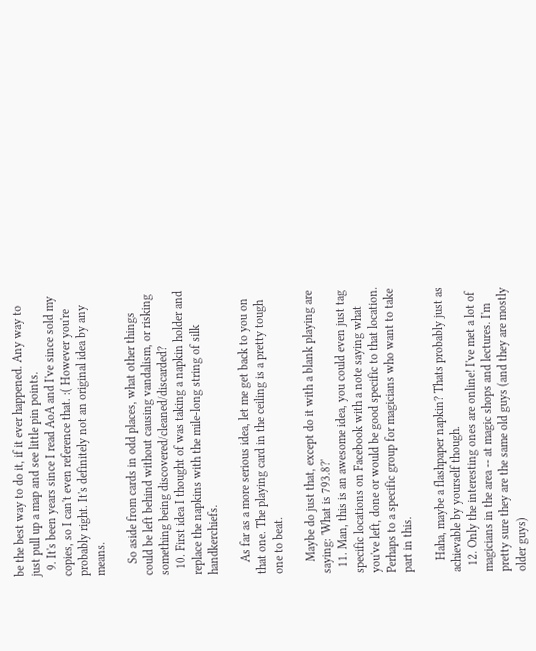be the best way to do it, if it ever happened. Any way to just pull up a map and see little pin points.
  9. It's been years since I read AoA and I've since sold my copies, so I can't even reference that. :( However you're probably right. It's definitely not an original idea by any means.

    So aside from cards in odd places, what other things could be left behind without causing vandalism, or risking something being discovered/cleaned/discarded?
  10. First idea I thought of was taking a napkin holder and replace the napkins with the mile-long string of silk handkerchiefs.

    As far as a more serious idea, let me get back to you on that one. The playing card in the ceiling is a pretty tough one to beat.

    Maybe do just that, except do it with a blank playing are saying: 'What is 793.8?'
  11. Man, this is an awesome idea, you could even just tag specific locations on Facebook with a note saying what you've left, done or would be good specific to that location. Perhaps to a specific group for magicians who want to take part in this.

    Haha, maybe a flashpaper napkin? Thats probably just as achievable by yourself though.
  12. Only the interesting ones are online! I've met a lot of magicians in the area -- at magic shops and lectures. I'm pretty sure they are the same old guys (and they are mostly older guys)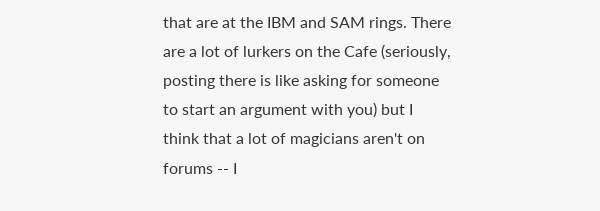that are at the IBM and SAM rings. There are a lot of lurkers on the Cafe (seriously, posting there is like asking for someone to start an argument with you) but I think that a lot of magicians aren't on forums -- I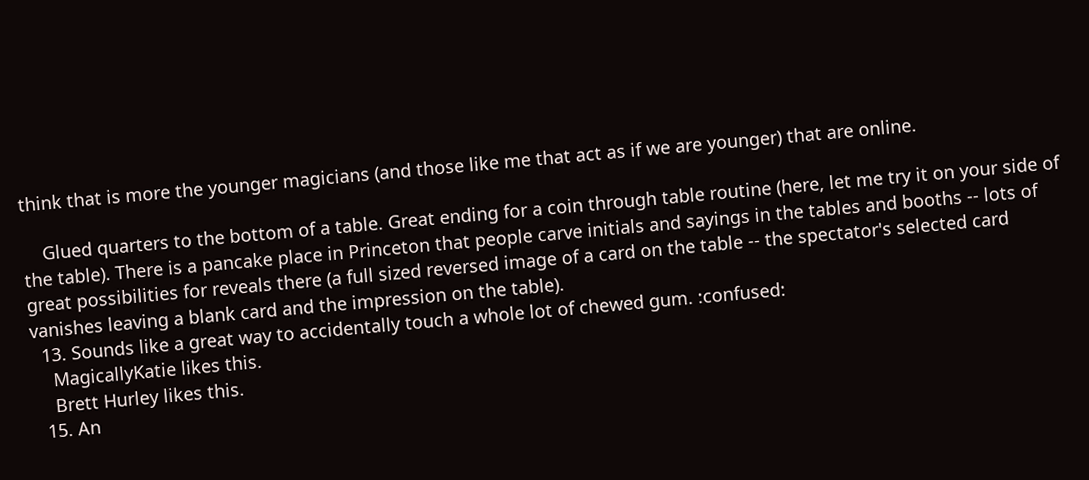think that is more the younger magicians (and those like me that act as if we are younger) that are online.

    Glued quarters to the bottom of a table. Great ending for a coin through table routine (here, let me try it on your side of the table). There is a pancake place in Princeton that people carve initials and sayings in the tables and booths -- lots of great possibilities for reveals there (a full sized reversed image of a card on the table -- the spectator's selected card vanishes leaving a blank card and the impression on the table).
  13. Sounds like a great way to accidentally touch a whole lot of chewed gum. :confused:
    MagicallyKatie likes this.
    Brett Hurley likes this.
  15. An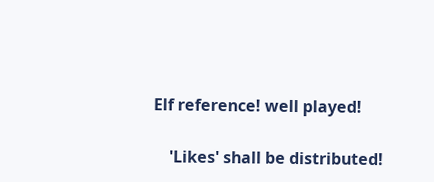Elf reference! well played!

    'Likes' shall be distributed!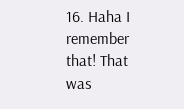16. Haha I remember that! That was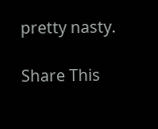pretty nasty.

Share This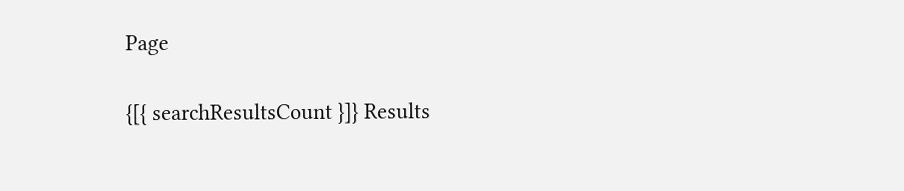Page

{[{ searchResultsCount }]} Results